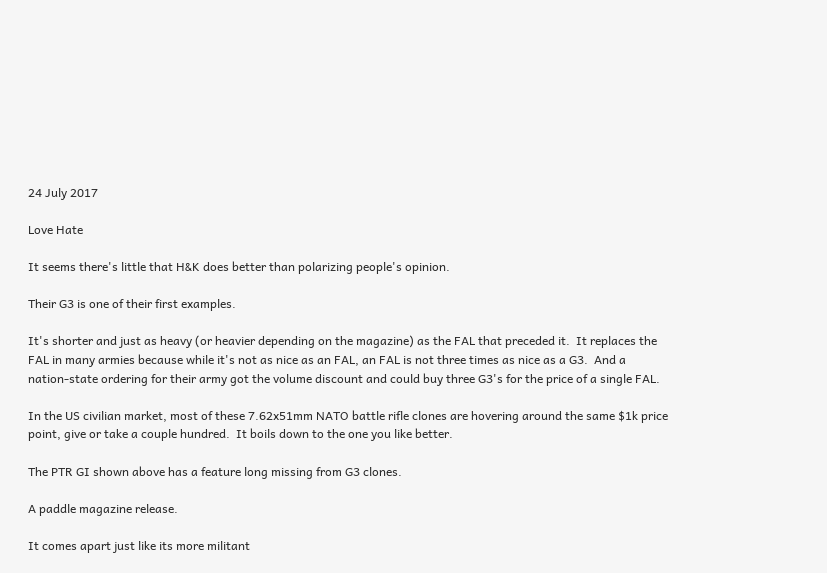24 July 2017

Love Hate

It seems there's little that H&K does better than polarizing people's opinion.

Their G3 is one of their first examples.

It's shorter and just as heavy (or heavier depending on the magazine) as the FAL that preceded it.  It replaces the FAL in many armies because while it's not as nice as an FAL, an FAL is not three times as nice as a G3.  And a nation-state ordering for their army got the volume discount and could buy three G3's for the price of a single FAL.

In the US civilian market, most of these 7.62x51mm NATO battle rifle clones are hovering around the same $1k price point, give or take a couple hundred.  It boils down to the one you like better.

The PTR GI shown above has a feature long missing from G3 clones.

A paddle magazine release.

It comes apart just like its more militant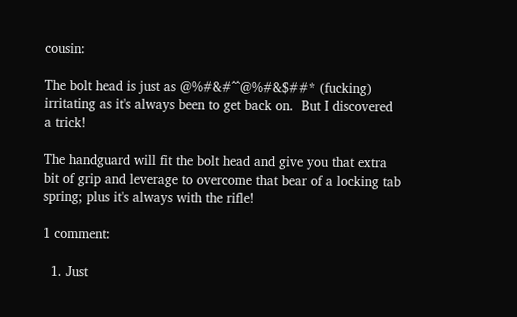cousin:

The bolt head is just as @%#&#^^@%#&$##* (fucking) irritating as it's always been to get back on.  But I discovered a trick!

The handguard will fit the bolt head and give you that extra bit of grip and leverage to overcome that bear of a locking tab spring; plus it's always with the rifle!

1 comment:

  1. Just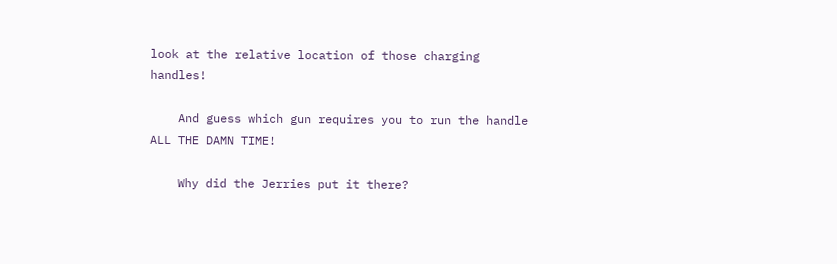look at the relative location of those charging handles!

    And guess which gun requires you to run the handle ALL THE DAMN TIME!

    Why did the Jerries put it there?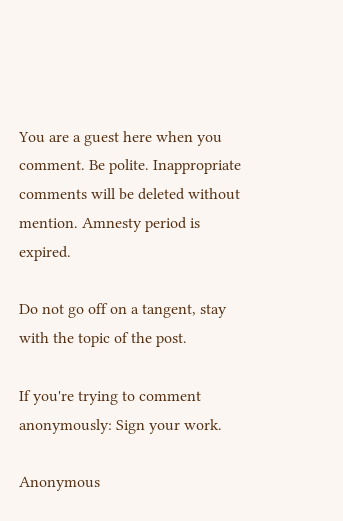You are a guest here when you comment. Be polite. Inappropriate comments will be deleted without mention. Amnesty period is expired.

Do not go off on a tangent, stay with the topic of the post.

If you're trying to comment anonymously: Sign your work.

Anonymous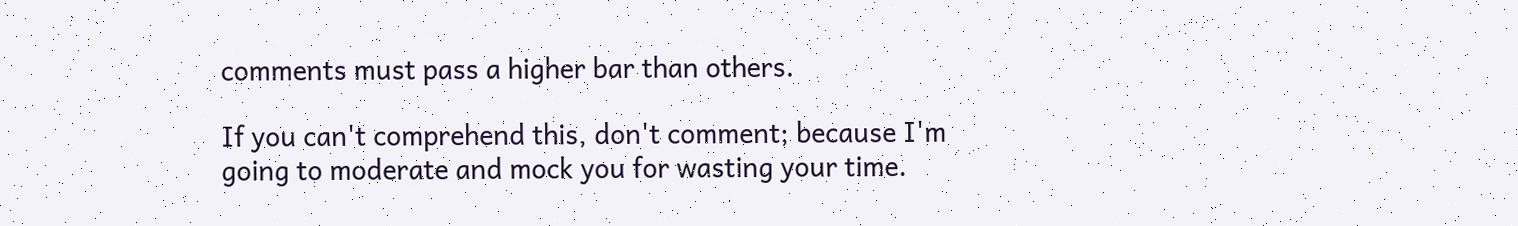comments must pass a higher bar than others.

If you can't comprehend this, don't comment; because I'm going to moderate and mock you for wasting your time.